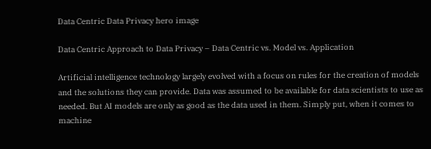Data Centric Data Privacy hero image

Data Centric Approach to Data Privacy – Data Centric vs. Model vs. Application

Artificial intelligence technology largely evolved with a focus on rules for the creation of models and the solutions they can provide. Data was assumed to be available for data scientists to use as needed. But AI models are only as good as the data used in them. Simply put, when it comes to machine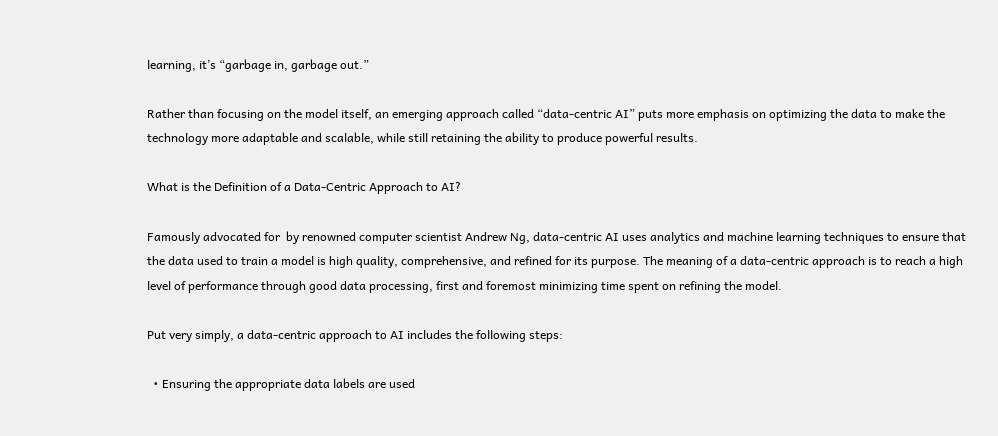learning, it’s “garbage in, garbage out.”

Rather than focusing on the model itself, an emerging approach called “data-centric AI” puts more emphasis on optimizing the data to make the technology more adaptable and scalable, while still retaining the ability to produce powerful results.

What is the Definition of a Data-Centric Approach to AI?

Famously advocated for  by renowned computer scientist Andrew Ng, data-centric AI uses analytics and machine learning techniques to ensure that the data used to train a model is high quality, comprehensive, and refined for its purpose. The meaning of a data-centric approach is to reach a high level of performance through good data processing, first and foremost minimizing time spent on refining the model.

Put very simply, a data-centric approach to AI includes the following steps:

  • Ensuring the appropriate data labels are used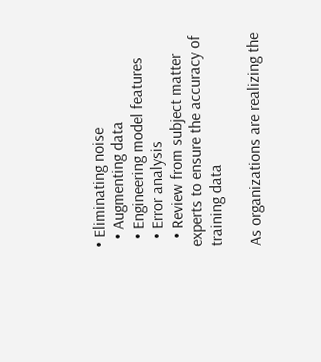• Eliminating noise
  • Augmenting data
  • Engineering model features
  • Error analysis
  • Review from subject matter experts to ensure the accuracy of training data

As organizations are realizing the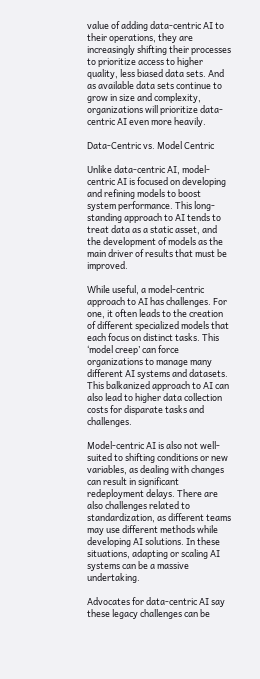value of adding data-centric AI to their operations, they are increasingly shifting their processes to prioritize access to higher quality, less biased data sets. And as available data sets continue to grow in size and complexity, organizations will prioritize data-centric AI even more heavily.

Data-Centric vs. Model Centric

Unlike data-centric AI, model-centric AI is focused on developing and refining models to boost system performance. This long-standing approach to AI tends to treat data as a static asset, and the development of models as the main driver of results that must be improved.

While useful, a model-centric approach to AI has challenges. For one, it often leads to the creation of different specialized models that each focus on distinct tasks. This ‘model creep’ can force organizations to manage many different AI systems and datasets. This balkanized approach to AI can also lead to higher data collection costs for disparate tasks and challenges.

Model-centric AI is also not well-suited to shifting conditions or new variables, as dealing with changes can result in significant redeployment delays. There are also challenges related to standardization, as different teams may use different methods while developing AI solutions. In these situations, adapting or scaling AI systems can be a massive undertaking.

Advocates for data-centric AI say these legacy challenges can be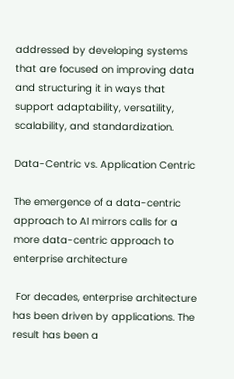addressed by developing systems that are focused on improving data and structuring it in ways that support adaptability, versatility, scalability, and standardization.

Data-Centric vs. Application Centric

The emergence of a data-centric approach to AI mirrors calls for a more data-centric approach to enterprise architecture

 For decades, enterprise architecture has been driven by applications. The result has been a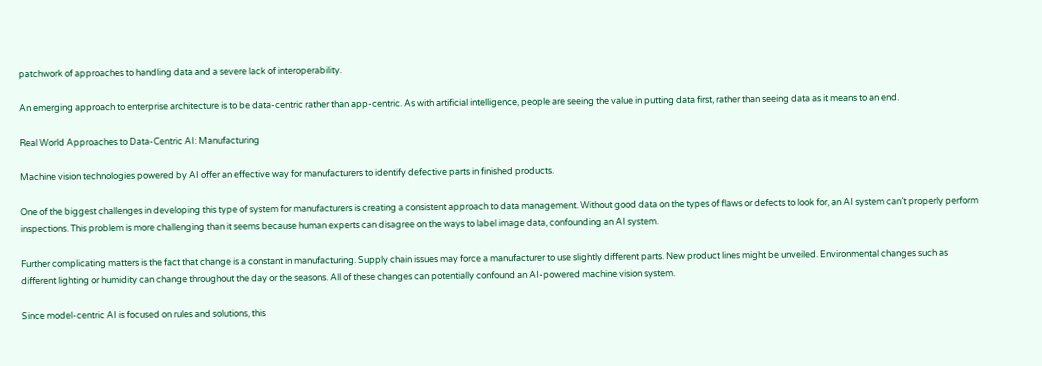patchwork of approaches to handling data and a severe lack of interoperability.

An emerging approach to enterprise architecture is to be data-centric rather than app-centric. As with artificial intelligence, people are seeing the value in putting data first, rather than seeing data as it means to an end.

Real World Approaches to Data-Centric AI: Manufacturing

Machine vision technologies powered by AI offer an effective way for manufacturers to identify defective parts in finished products.

One of the biggest challenges in developing this type of system for manufacturers is creating a consistent approach to data management. Without good data on the types of flaws or defects to look for, an AI system can’t properly perform inspections. This problem is more challenging than it seems because human experts can disagree on the ways to label image data, confounding an AI system.

Further complicating matters is the fact that change is a constant in manufacturing. Supply chain issues may force a manufacturer to use slightly different parts. New product lines might be unveiled. Environmental changes such as different lighting or humidity can change throughout the day or the seasons. All of these changes can potentially confound an AI-powered machine vision system.

Since model-centric AI is focused on rules and solutions, this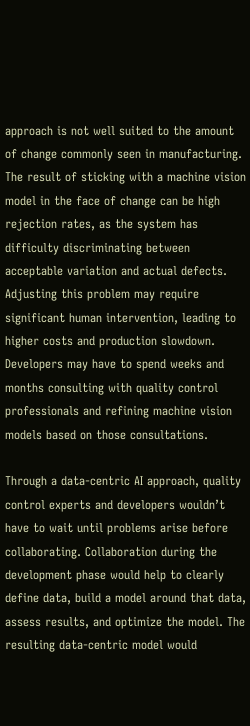approach is not well suited to the amount of change commonly seen in manufacturing. The result of sticking with a machine vision model in the face of change can be high rejection rates, as the system has difficulty discriminating between acceptable variation and actual defects. Adjusting this problem may require significant human intervention, leading to higher costs and production slowdown. Developers may have to spend weeks and months consulting with quality control professionals and refining machine vision models based on those consultations.

Through a data-centric AI approach, quality control experts and developers wouldn’t have to wait until problems arise before collaborating. Collaboration during the development phase would help to clearly define data, build a model around that data, assess results, and optimize the model. The resulting data-centric model would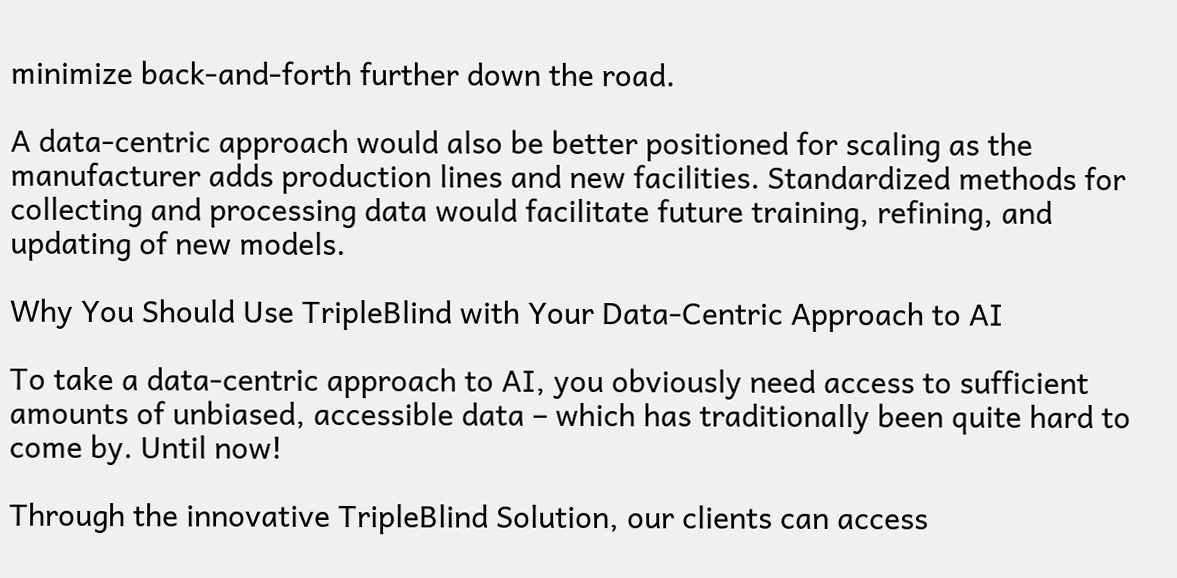minimize back-and-forth further down the road.

A data-centric approach would also be better positioned for scaling as the manufacturer adds production lines and new facilities. Standardized methods for collecting and processing data would facilitate future training, refining, and updating of new models.

Why You Should Use TripleBlind with Your Data-Centric Approach to AI

To take a data-centric approach to AI, you obviously need access to sufficient amounts of unbiased, accessible data – which has traditionally been quite hard to come by. Until now!

Through the innovative TripleBlind Solution, our clients can access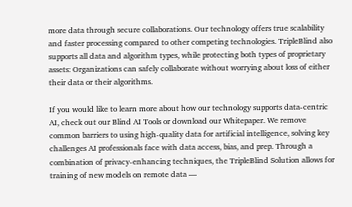more data through secure collaborations. Our technology offers true scalability and faster processing compared to other competing technologies. TripleBlind also supports all data and algorithm types, while protecting both types of proprietary assets: Organizations can safely collaborate without worrying about loss of either their data or their algorithms.

If you would like to learn more about how our technology supports data-centric AI, check out our Blind AI Tools or download our Whitepaper. We remove common barriers to using high-quality data for artificial intelligence, solving key challenges AI professionals face with data access, bias, and prep. Through a combination of privacy-enhancing techniques, the TripleBlind Solution allows for training of new models on remote data ––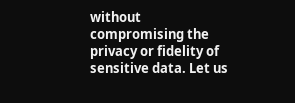without compromising the privacy or fidelity of sensitive data. Let us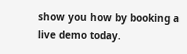show you how by booking a live demo today.